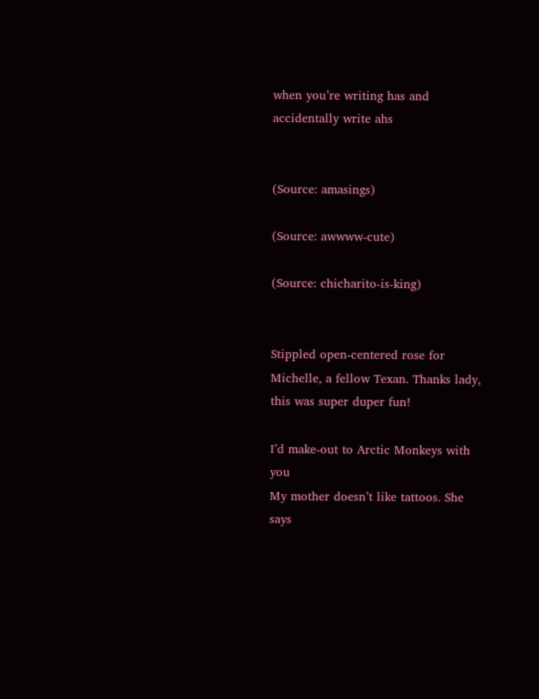when you’re writing has and accidentally write ahs


(Source: amasings)

(Source: awwww-cute)

(Source: chicharito-is-king)


Stippled open-centered rose for Michelle, a fellow Texan. Thanks lady, this was super duper fun!

I’d make-out to Arctic Monkeys with you
My mother doesn’t like tattoos. She says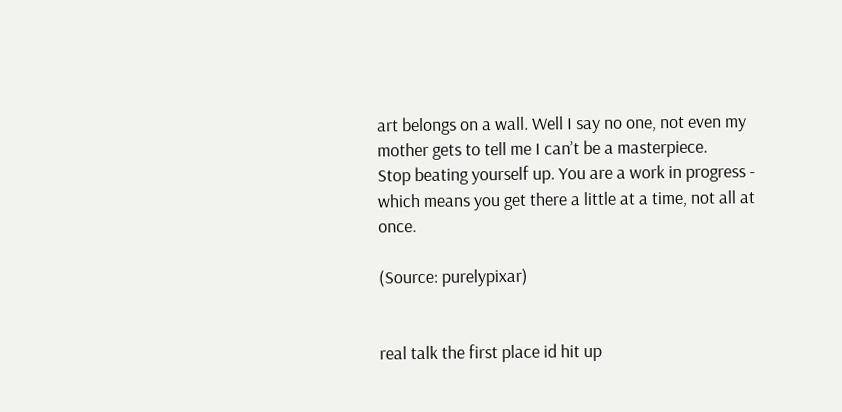art belongs on a wall. Well I say no one, not even my mother gets to tell me I can’t be a masterpiece.
Stop beating yourself up. You are a work in progress - which means you get there a little at a time, not all at once.

(Source: purelypixar)


real talk the first place id hit up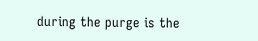during the purge is the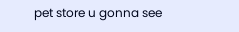pet store u gonna see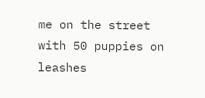me on the street with 50 puppies on leashes